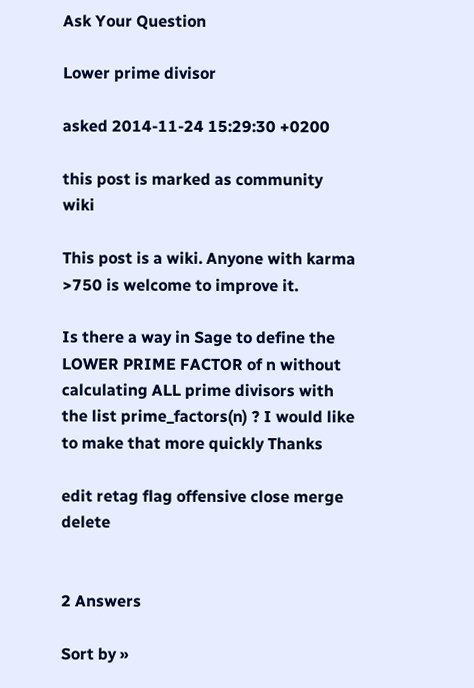Ask Your Question

Lower prime divisor

asked 2014-11-24 15:29:30 +0200

this post is marked as community wiki

This post is a wiki. Anyone with karma >750 is welcome to improve it.

Is there a way in Sage to define the LOWER PRIME FACTOR of n without calculating ALL prime divisors with the list prime_factors(n) ? I would like to make that more quickly Thanks

edit retag flag offensive close merge delete


2 Answers

Sort by »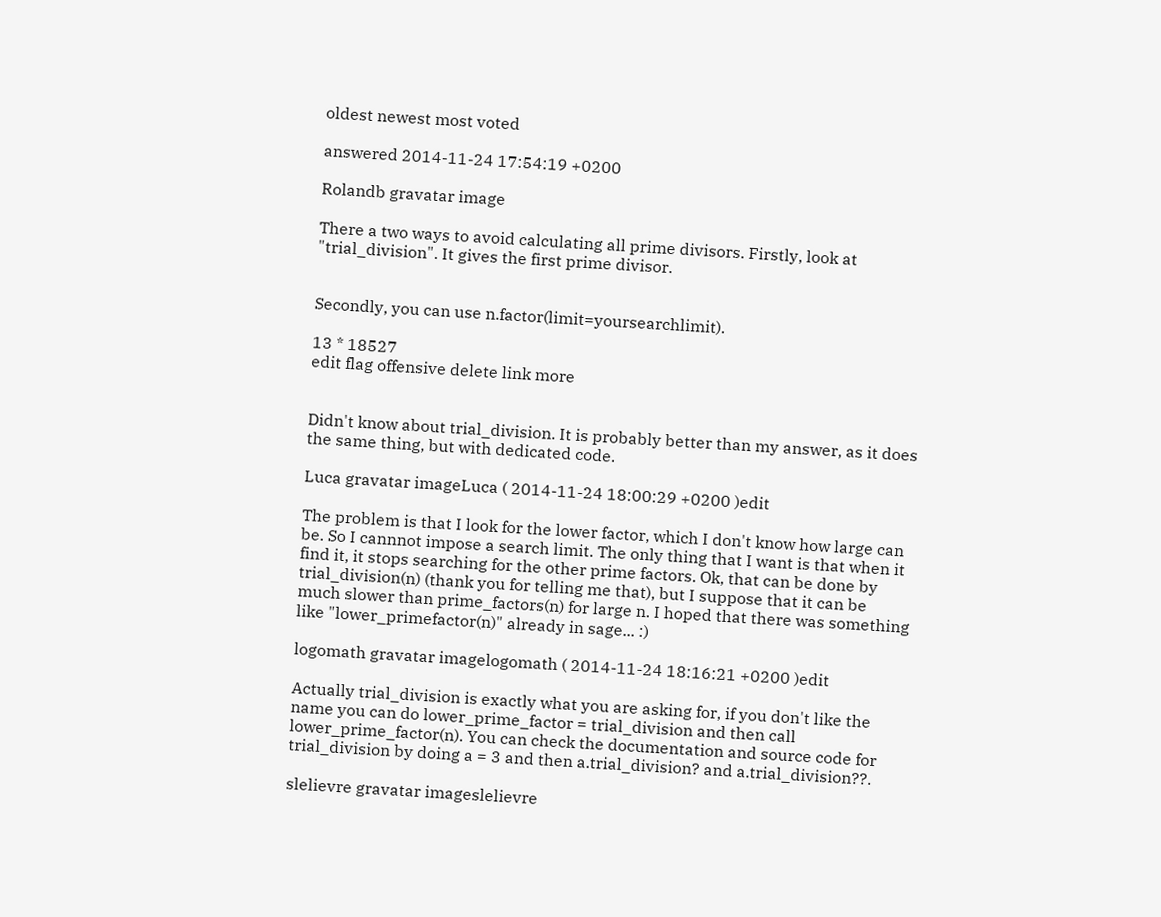oldest newest most voted

answered 2014-11-24 17:54:19 +0200

Rolandb gravatar image

There a two ways to avoid calculating all prime divisors. Firstly, look at "trial_division". It gives the first prime divisor.


Secondly, you can use n.factor(limit=yoursearchlimit).

13 * 18527
edit flag offensive delete link more


Didn't know about trial_division. It is probably better than my answer, as it does the same thing, but with dedicated code.

Luca gravatar imageLuca ( 2014-11-24 18:00:29 +0200 )edit

The problem is that I look for the lower factor, which I don't know how large can be. So I cannnot impose a search limit. The only thing that I want is that when it find it, it stops searching for the other prime factors. Ok, that can be done by trial_division(n) (thank you for telling me that), but I suppose that it can be much slower than prime_factors(n) for large n. I hoped that there was something like "lower_primefactor(n)" already in sage... :)

logomath gravatar imagelogomath ( 2014-11-24 18:16:21 +0200 )edit

Actually trial_division is exactly what you are asking for, if you don't like the name you can do lower_prime_factor = trial_division and then call lower_prime_factor(n). You can check the documentation and source code for trial_division by doing a = 3 and then a.trial_division? and a.trial_division??.

slelievre gravatar imageslelievre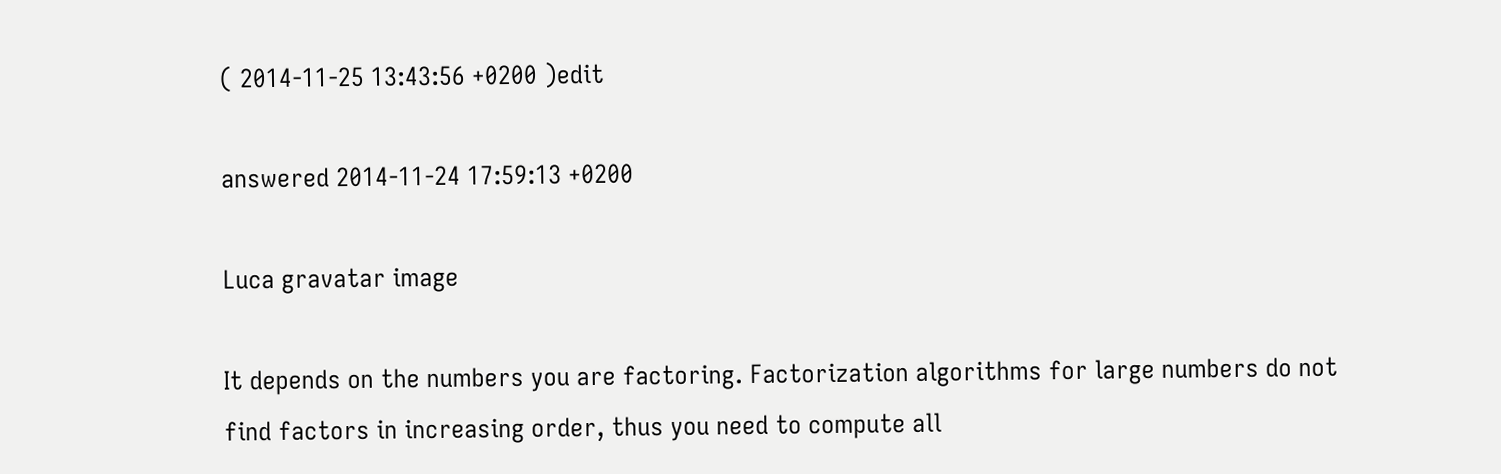( 2014-11-25 13:43:56 +0200 )edit

answered 2014-11-24 17:59:13 +0200

Luca gravatar image

It depends on the numbers you are factoring. Factorization algorithms for large numbers do not find factors in increasing order, thus you need to compute all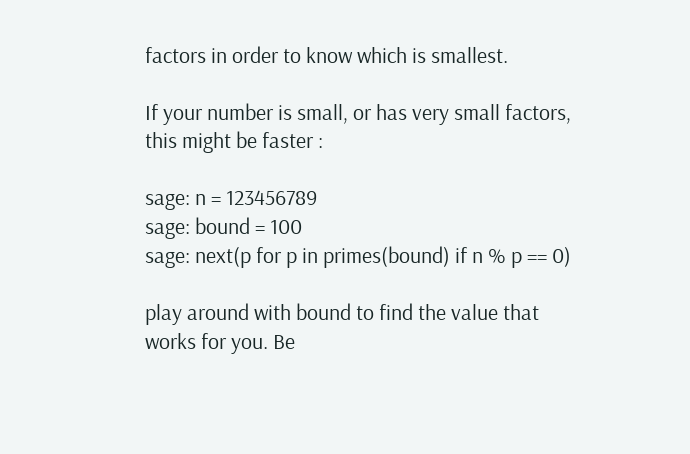factors in order to know which is smallest.

If your number is small, or has very small factors, this might be faster :

sage: n = 123456789
sage: bound = 100
sage: next(p for p in primes(bound) if n % p == 0)

play around with bound to find the value that works for you. Be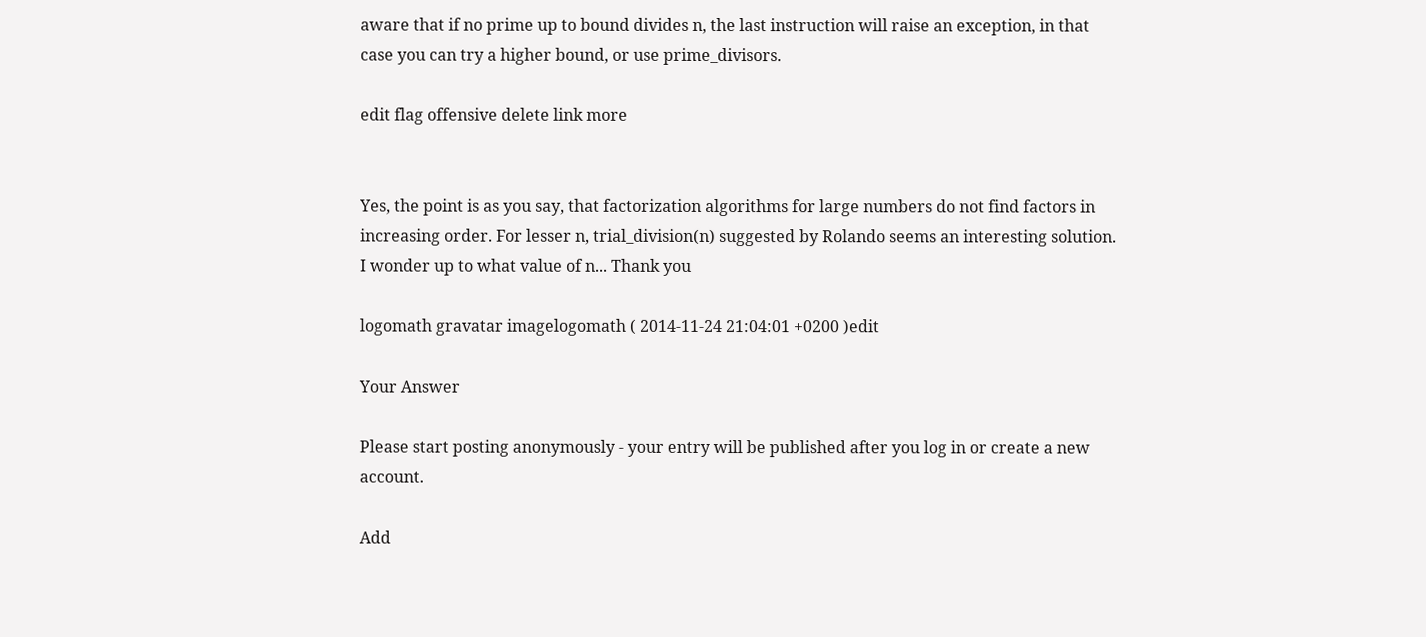aware that if no prime up to bound divides n, the last instruction will raise an exception, in that case you can try a higher bound, or use prime_divisors.

edit flag offensive delete link more


Yes, the point is as you say, that factorization algorithms for large numbers do not find factors in increasing order. For lesser n, trial_division(n) suggested by Rolando seems an interesting solution. I wonder up to what value of n... Thank you

logomath gravatar imagelogomath ( 2014-11-24 21:04:01 +0200 )edit

Your Answer

Please start posting anonymously - your entry will be published after you log in or create a new account.

Add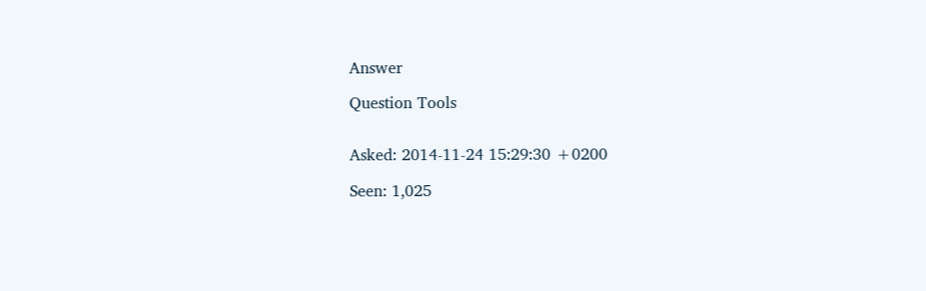Answer

Question Tools


Asked: 2014-11-24 15:29:30 +0200

Seen: 1,025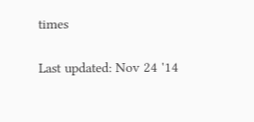times

Last updated: Nov 24 '14